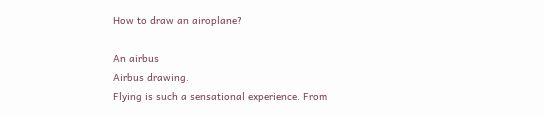How to draw an airoplane?

An airbus
Airbus drawing.
Flying is such a sensational experience. From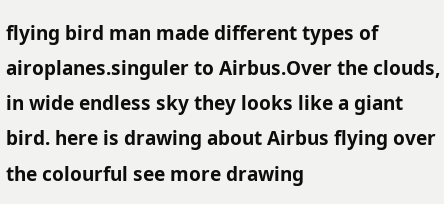flying bird man made different types of airoplanes.singuler to Airbus.Over the clouds, in wide endless sky they looks like a giant bird. here is drawing about Airbus flying over the colourful see more drawing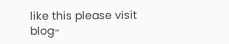like this please visit blog-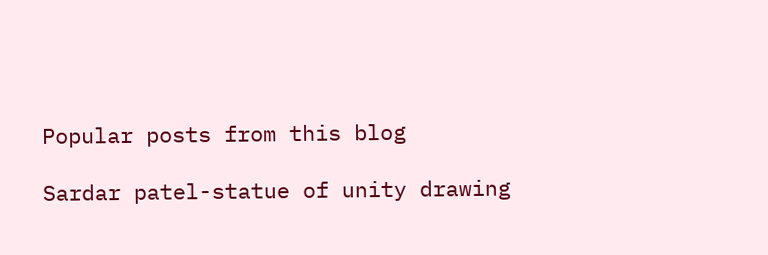Popular posts from this blog

Sardar patel-statue of unity drawing